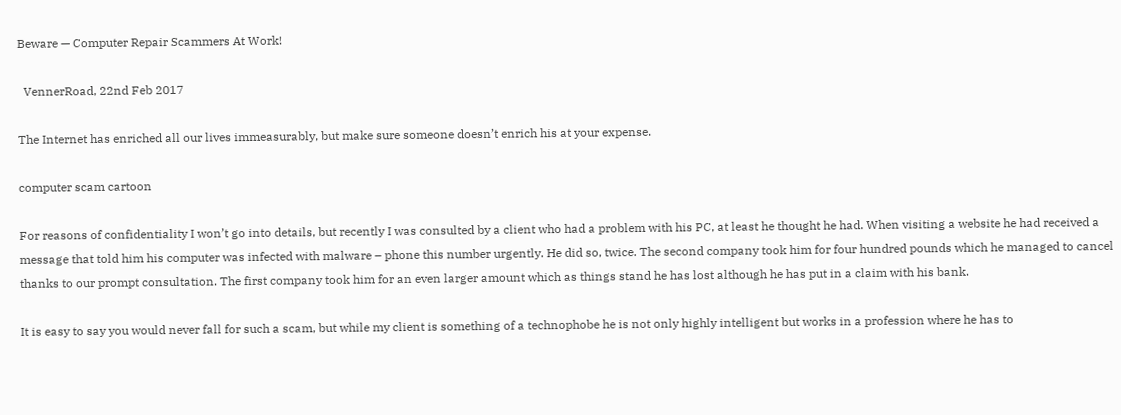Beware — Computer Repair Scammers At Work!

  VennerRoad, 22nd Feb 2017

The Internet has enriched all our lives immeasurably, but make sure someone doesn’t enrich his at your expense.

computer scam cartoon

For reasons of confidentiality I won’t go into details, but recently I was consulted by a client who had a problem with his PC, at least he thought he had. When visiting a website he had received a message that told him his computer was infected with malware – phone this number urgently. He did so, twice. The second company took him for four hundred pounds which he managed to cancel thanks to our prompt consultation. The first company took him for an even larger amount which as things stand he has lost although he has put in a claim with his bank.

It is easy to say you would never fall for such a scam, but while my client is something of a technophobe he is not only highly intelligent but works in a profession where he has to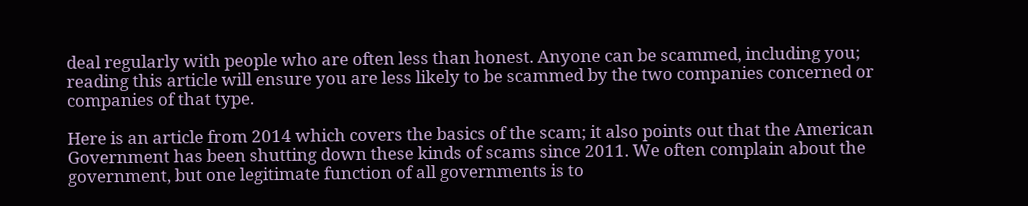deal regularly with people who are often less than honest. Anyone can be scammed, including you; reading this article will ensure you are less likely to be scammed by the two companies concerned or companies of that type.

Here is an article from 2014 which covers the basics of the scam; it also points out that the American Government has been shutting down these kinds of scams since 2011. We often complain about the government, but one legitimate function of all governments is to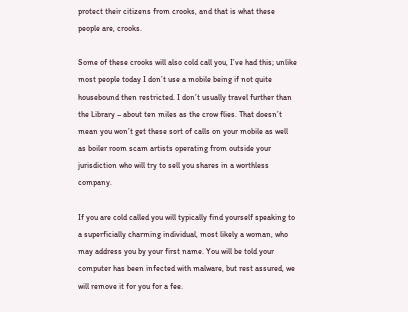protect their citizens from crooks, and that is what these people are, crooks.

Some of these crooks will also cold call you, I’ve had this; unlike most people today I don’t use a mobile being if not quite housebound then restricted. I don’t usually travel further than the Library – about ten miles as the crow flies. That doesn’t mean you won’t get these sort of calls on your mobile as well as boiler room scam artists operating from outside your jurisdiction who will try to sell you shares in a worthless company.

If you are cold called you will typically find yourself speaking to a superficially charming individual, most likely a woman, who may address you by your first name. You will be told your computer has been infected with malware, but rest assured, we will remove it for you for a fee.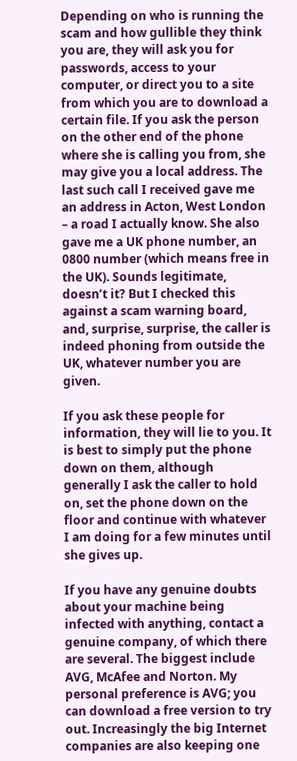Depending on who is running the scam and how gullible they think you are, they will ask you for passwords, access to your computer, or direct you to a site from which you are to download a certain file. If you ask the person on the other end of the phone where she is calling you from, she may give you a local address. The last such call I received gave me an address in Acton, West London – a road I actually know. She also gave me a UK phone number, an 0800 number (which means free in the UK). Sounds legitimate, doesn’t it? But I checked this against a scam warning board, and, surprise, surprise, the caller is indeed phoning from outside the UK, whatever number you are given.

If you ask these people for information, they will lie to you. It is best to simply put the phone down on them, although generally I ask the caller to hold on, set the phone down on the floor and continue with whatever I am doing for a few minutes until she gives up.

If you have any genuine doubts about your machine being infected with anything, contact a genuine company, of which there are several. The biggest include AVG, McAfee and Norton. My personal preference is AVG; you can download a free version to try out. Increasingly the big Internet companies are also keeping one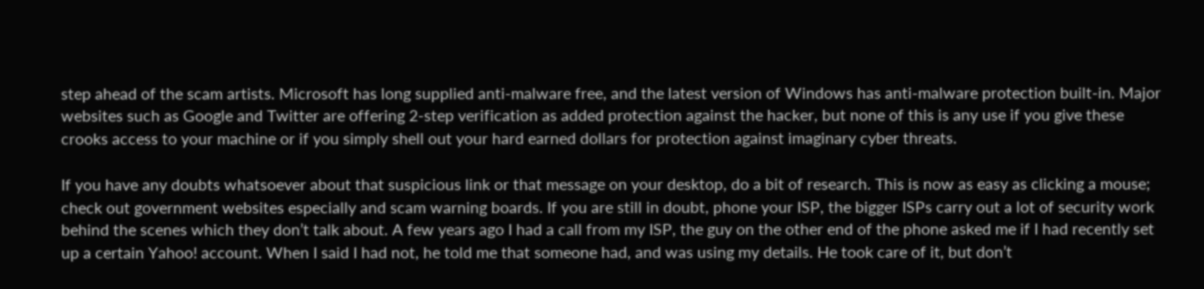step ahead of the scam artists. Microsoft has long supplied anti-malware free, and the latest version of Windows has anti-malware protection built-in. Major websites such as Google and Twitter are offering 2-step verification as added protection against the hacker, but none of this is any use if you give these crooks access to your machine or if you simply shell out your hard earned dollars for protection against imaginary cyber threats.

If you have any doubts whatsoever about that suspicious link or that message on your desktop, do a bit of research. This is now as easy as clicking a mouse; check out government websites especially and scam warning boards. If you are still in doubt, phone your ISP, the bigger ISPs carry out a lot of security work behind the scenes which they don’t talk about. A few years ago I had a call from my ISP, the guy on the other end of the phone asked me if I had recently set up a certain Yahoo! account. When I said I had not, he told me that someone had, and was using my details. He took care of it, but don’t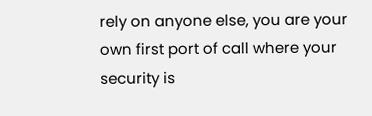rely on anyone else, you are your own first port of call where your security is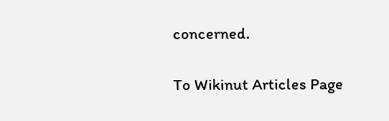concerned.

To Wikinut Articles Page